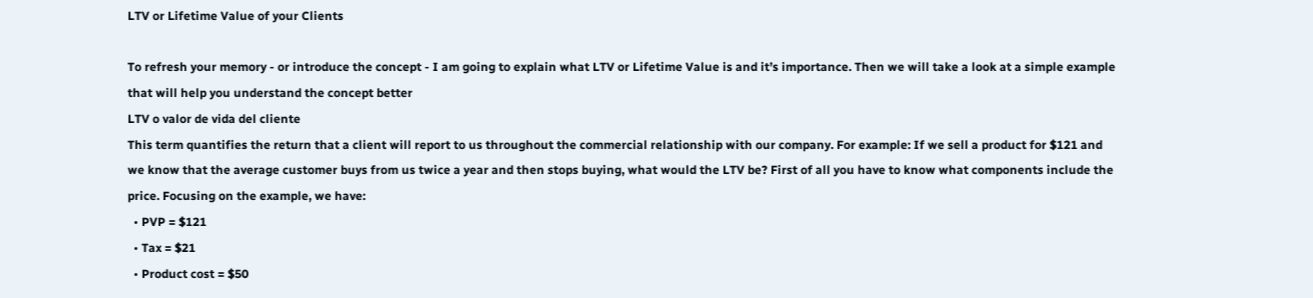LTV or Lifetime Value of your Clients

To refresh your memory - or introduce the concept - I am going to explain what LTV or Lifetime Value is and it’s importance. Then we will take a look at a simple example that will help you understand the concept better
LTV o valor de vida del cliente
This term quantifies the return that a client will report to us throughout the commercial relationship with our company. For example: If we sell a product for $121 and we know that the average customer buys from us twice a year and then stops buying, what would the LTV be? First of all you have to know what components include the price. Focusing on the example, we have:
  • PVP = $121
  • Tax = $21
  • Product cost = $50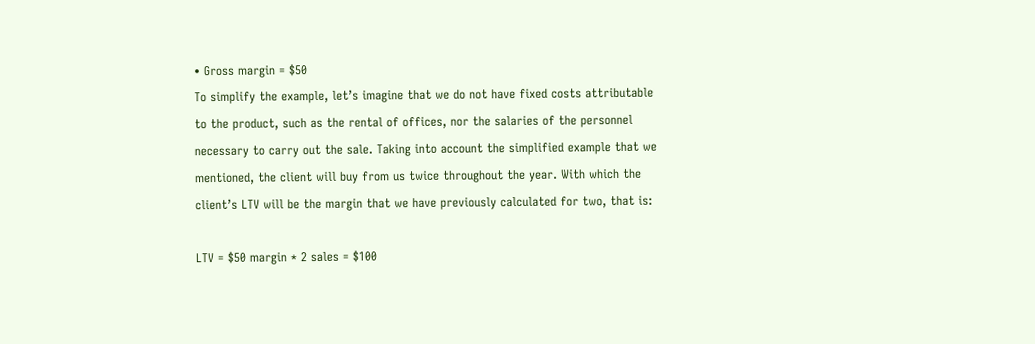• Gross margin = $50
To simplify the example, let’s imagine that we do not have fixed costs attributable to the product, such as the rental of offices, nor the salaries of the personnel necessary to carry out the sale. Taking into account the simplified example that we mentioned, the client will buy from us twice throughout the year. With which the client’s LTV will be the margin that we have previously calculated for two, that is:

LTV = $50 margin * 2 sales = $100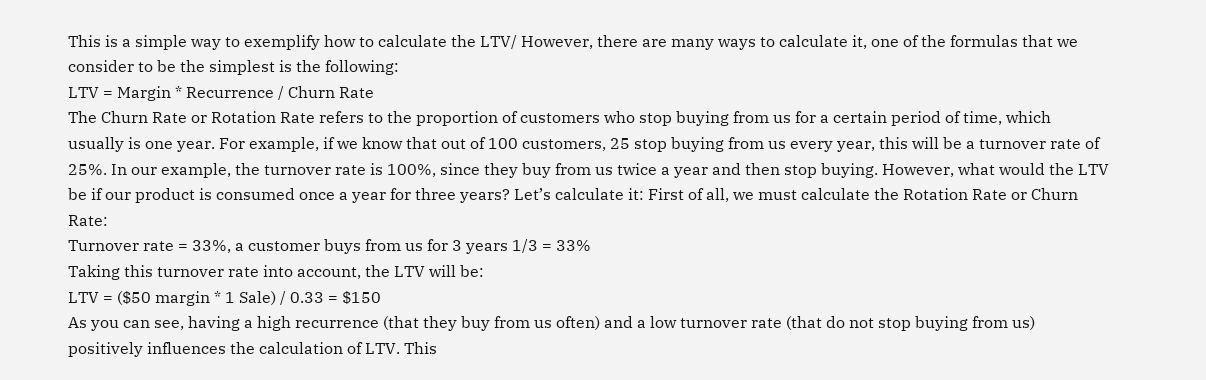This is a simple way to exemplify how to calculate the LTV/ However, there are many ways to calculate it, one of the formulas that we consider to be the simplest is the following:
LTV = Margin * Recurrence / Churn Rate
The Churn Rate or Rotation Rate refers to the proportion of customers who stop buying from us for a certain period of time, which usually is one year. For example, if we know that out of 100 customers, 25 stop buying from us every year, this will be a turnover rate of 25%. In our example, the turnover rate is 100%, since they buy from us twice a year and then stop buying. However, what would the LTV be if our product is consumed once a year for three years? Let’s calculate it: First of all, we must calculate the Rotation Rate or Churn Rate:
Turnover rate = 33%, a customer buys from us for 3 years 1/3 = 33%
Taking this turnover rate into account, the LTV will be:
LTV = ($50 margin * 1 Sale) / 0.33 = $150
As you can see, having a high recurrence (that they buy from us often) and a low turnover rate (that do not stop buying from us) positively influences the calculation of LTV. This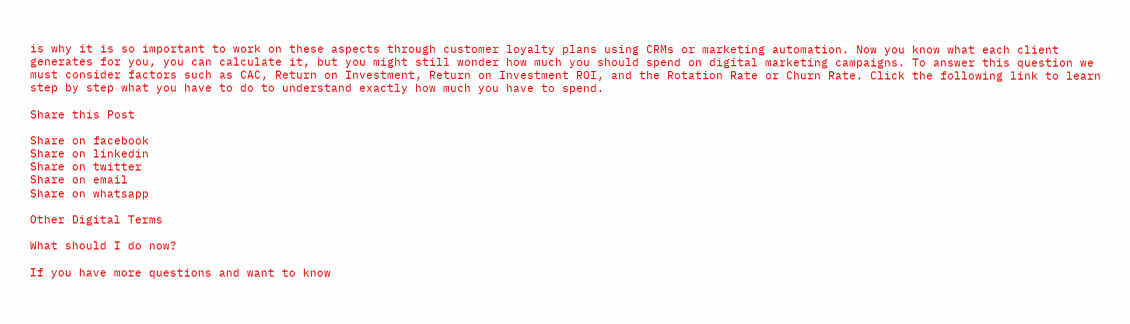is why it is so important to work on these aspects through customer loyalty plans using CRMs or marketing automation. Now you know what each client generates for you, you can calculate it, but you might still wonder how much you should spend on digital marketing campaigns. To answer this question we must consider factors such as CAC, Return on Investment, Return on Investment ROI, and the Rotation Rate or Churn Rate. Click the following link to learn step by step what you have to do to understand exactly how much you have to spend.

Share this Post

Share on facebook
Share on linkedin
Share on twitter
Share on email
Share on whatsapp

Other Digital Terms

What should I do now?

If you have more questions and want to know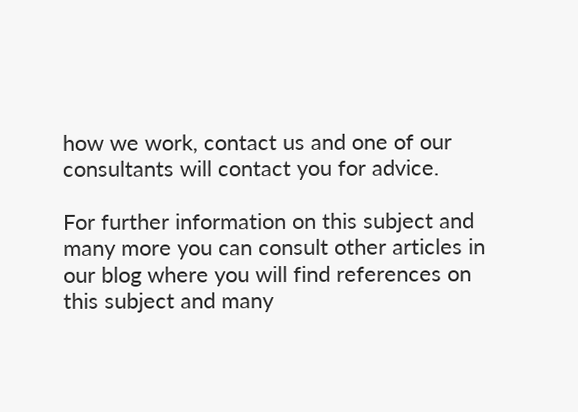how we work, contact us and one of our consultants will contact you for advice.

For further information on this subject and many more you can consult other articles in our blog where you will find references on this subject and many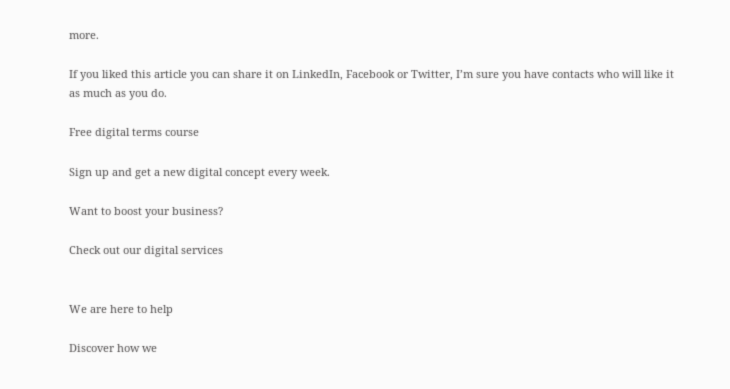more.

If you liked this article you can share it on LinkedIn, Facebook or Twitter, I’m sure you have contacts who will like it as much as you do.

Free digital terms course

Sign up and get a new digital concept every week.

Want to boost your business?

Check out our digital services


We are here to help

Discover how we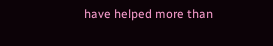have helped more than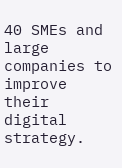40 SMEs and large companies to improve their digital strategy.